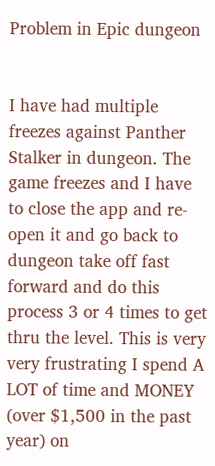Problem in Epic dungeon


I have had multiple freezes against Panther Stalker in dungeon. The game freezes and I have to close the app and re-open it and go back to dungeon take off fast forward and do this process 3 or 4 times to get thru the level. This is very very frustrating I spend A LOT of time and MONEY (over $1,500 in the past year) on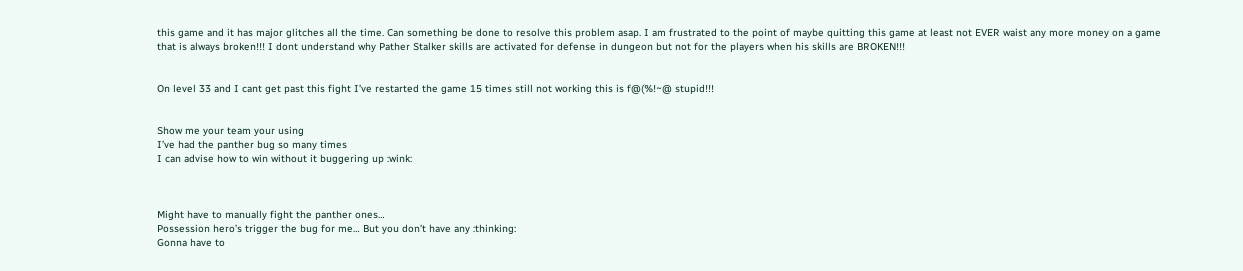this game and it has major glitches all the time. Can something be done to resolve this problem asap. I am frustrated to the point of maybe quitting this game at least not EVER waist any more money on a game that is always broken!!! I dont understand why Pather Stalker skills are activated for defense in dungeon but not for the players when his skills are BROKEN!!!


On level 33 and I cant get past this fight I’ve restarted the game 15 times still not working this is f@(%!~@ stupid!!!


Show me your team your using
I’ve had the panther bug so many times
I can advise how to win without it buggering up :wink:



Might have to manually fight the panther ones…
Possession hero’s trigger the bug for me… But you don’t have any :thinking:
Gonna have to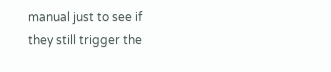manual just to see if they still trigger the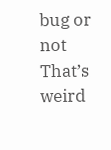bug or not
That’s weird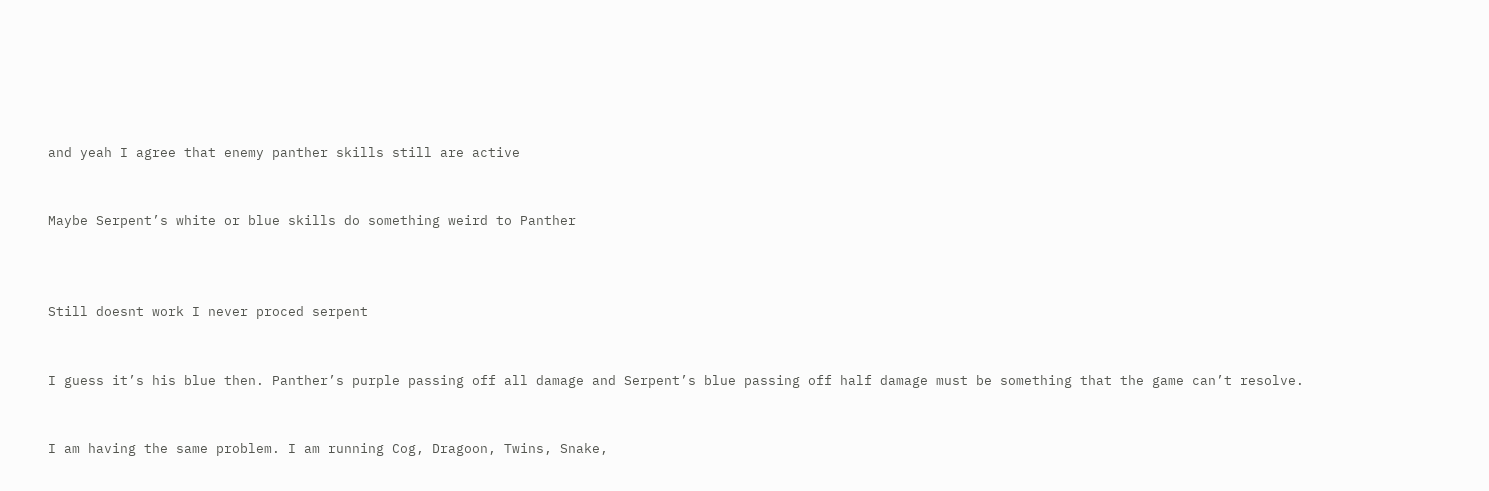and yeah I agree that enemy panther skills still are active


Maybe Serpent’s white or blue skills do something weird to Panther



Still doesnt work I never proced serpent


I guess it’s his blue then. Panther’s purple passing off all damage and Serpent’s blue passing off half damage must be something that the game can’t resolve.


I am having the same problem. I am running Cog, Dragoon, Twins, Snake,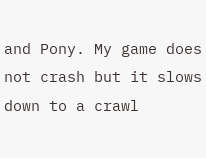and Pony. My game does not crash but it slows down to a crawl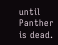until Panther is dead.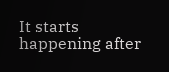It starts happening after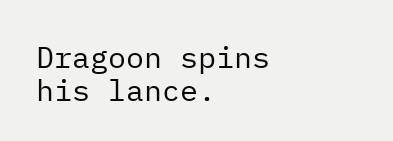Dragoon spins his lance.